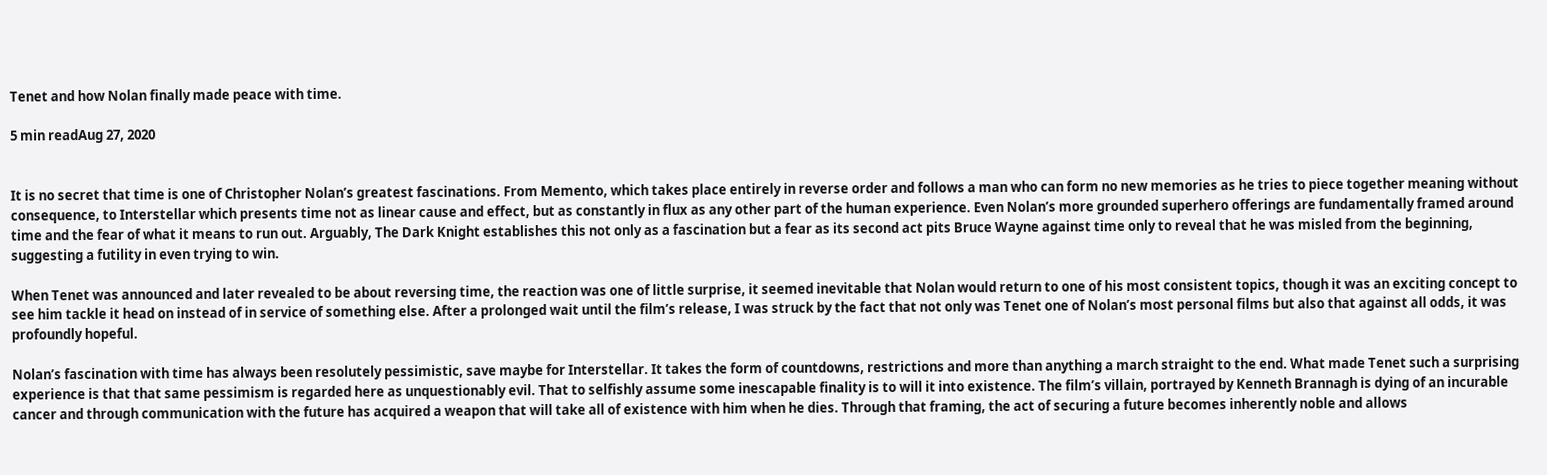Tenet and how Nolan finally made peace with time.

5 min readAug 27, 2020


It is no secret that time is one of Christopher Nolan’s greatest fascinations. From Memento, which takes place entirely in reverse order and follows a man who can form no new memories as he tries to piece together meaning without consequence, to Interstellar which presents time not as linear cause and effect, but as constantly in flux as any other part of the human experience. Even Nolan’s more grounded superhero offerings are fundamentally framed around time and the fear of what it means to run out. Arguably, The Dark Knight establishes this not only as a fascination but a fear as its second act pits Bruce Wayne against time only to reveal that he was misled from the beginning, suggesting a futility in even trying to win.

When Tenet was announced and later revealed to be about reversing time, the reaction was one of little surprise, it seemed inevitable that Nolan would return to one of his most consistent topics, though it was an exciting concept to see him tackle it head on instead of in service of something else. After a prolonged wait until the film’s release, I was struck by the fact that not only was Tenet one of Nolan’s most personal films but also that against all odds, it was profoundly hopeful.

Nolan’s fascination with time has always been resolutely pessimistic, save maybe for Interstellar. It takes the form of countdowns, restrictions and more than anything a march straight to the end. What made Tenet such a surprising experience is that that same pessimism is regarded here as unquestionably evil. That to selfishly assume some inescapable finality is to will it into existence. The film’s villain, portrayed by Kenneth Brannagh is dying of an incurable cancer and through communication with the future has acquired a weapon that will take all of existence with him when he dies. Through that framing, the act of securing a future becomes inherently noble and allows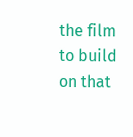the film to build on that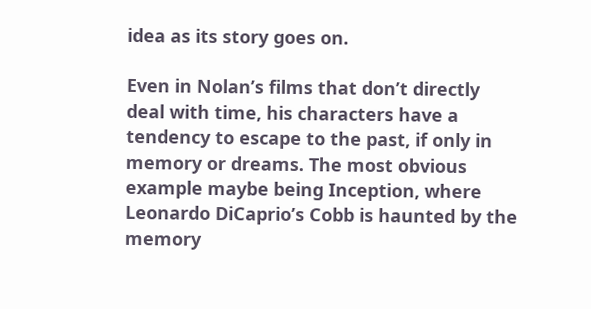idea as its story goes on.

Even in Nolan’s films that don’t directly deal with time, his characters have a tendency to escape to the past, if only in memory or dreams. The most obvious example maybe being Inception, where Leonardo DiCaprio’s Cobb is haunted by the memory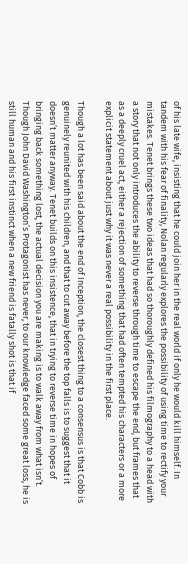of his late wife, insisting that he could join her in the real world if only he would kill himself. In tandem with his fear of finality, Nolan regularly explores the possibility of using time to rectify your mistakes. Tenet brings these two ideas that had so thoroughly defined his filmography to a head with a story that not only introduces the ability to reverse through time to escape the end, but frames that as a deeply cruel act, either a rejection of something that had often tempted his characters or a more explicit statement about just why it was never a real possibility in the first place.

Though a lot has been said about the end of Inception, the closest thing to a consensus is that Cobb is genuinely reunited with his children, and that to cut away before the top falls is to suggest that it doesn’t matter anyway. Tenet builds on this insistence, that in trying to reverse time in hopes of bringing back something lost, the actual decision you are making is to walk away from what isn’t. Though John David Washington’s Protagonist has never, to our knowledge faced some great loss, he is still human and his first instinct when a new friend is fatally shot is that if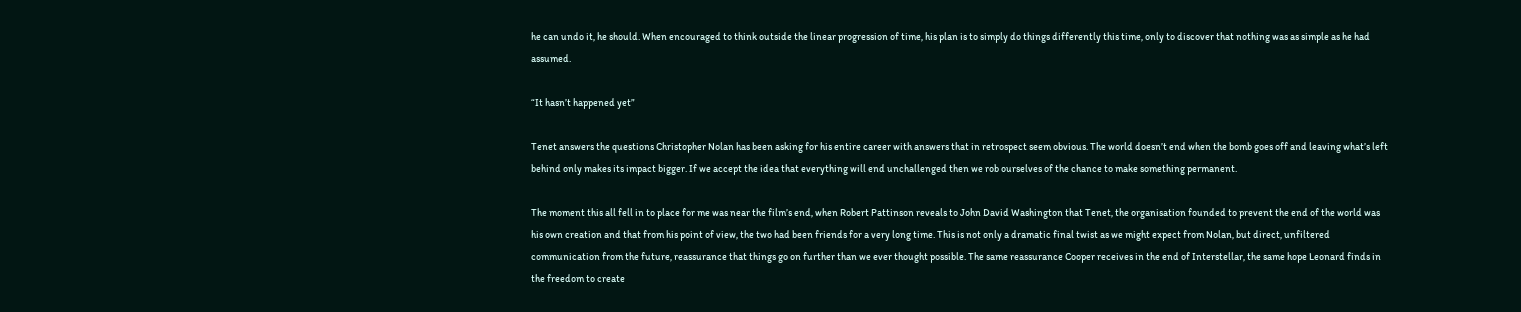he can undo it, he should. When encouraged to think outside the linear progression of time, his plan is to simply do things differently this time, only to discover that nothing was as simple as he had assumed.

“It hasn’t happened yet”

Tenet answers the questions Christopher Nolan has been asking for his entire career with answers that in retrospect seem obvious. The world doesn’t end when the bomb goes off and leaving what’s left behind only makes its impact bigger. If we accept the idea that everything will end unchallenged then we rob ourselves of the chance to make something permanent.

The moment this all fell in to place for me was near the film’s end, when Robert Pattinson reveals to John David Washington that Tenet, the organisation founded to prevent the end of the world was his own creation and that from his point of view, the two had been friends for a very long time. This is not only a dramatic final twist as we might expect from Nolan, but direct, unfiltered communication from the future, reassurance that things go on further than we ever thought possible. The same reassurance Cooper receives in the end of Interstellar, the same hope Leonard finds in the freedom to create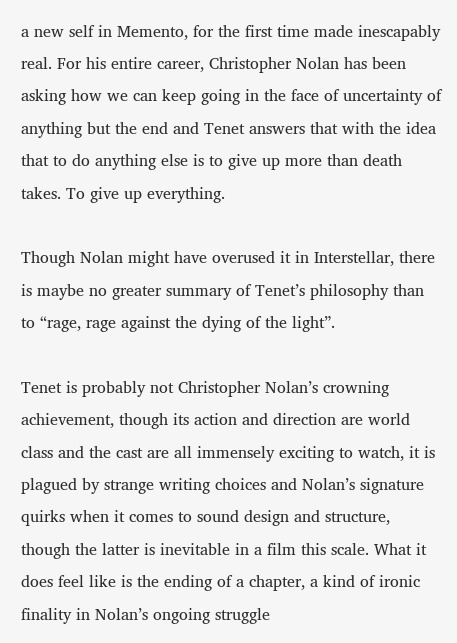a new self in Memento, for the first time made inescapably real. For his entire career, Christopher Nolan has been asking how we can keep going in the face of uncertainty of anything but the end and Tenet answers that with the idea that to do anything else is to give up more than death takes. To give up everything.

Though Nolan might have overused it in Interstellar, there is maybe no greater summary of Tenet’s philosophy than to “rage, rage against the dying of the light”.

Tenet is probably not Christopher Nolan’s crowning achievement, though its action and direction are world class and the cast are all immensely exciting to watch, it is plagued by strange writing choices and Nolan’s signature quirks when it comes to sound design and structure, though the latter is inevitable in a film this scale. What it does feel like is the ending of a chapter, a kind of ironic finality in Nolan’s ongoing struggle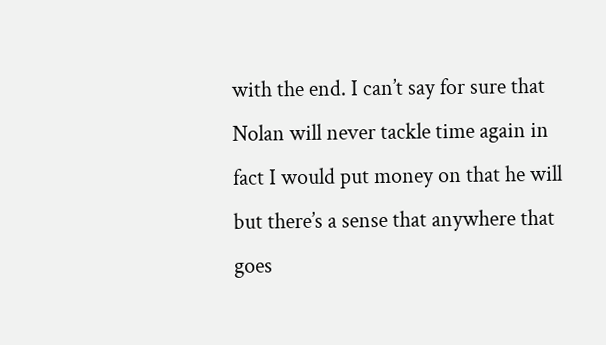with the end. I can’t say for sure that Nolan will never tackle time again in fact I would put money on that he will but there’s a sense that anywhere that goes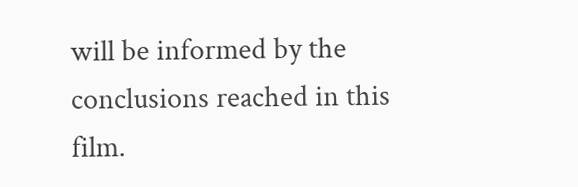will be informed by the conclusions reached in this film.